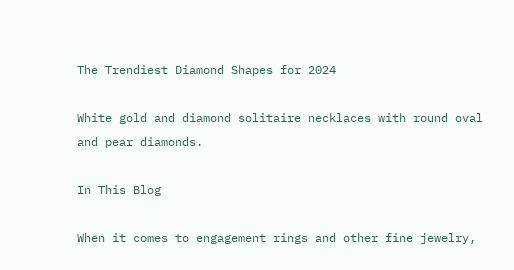The Trendiest Diamond Shapes for 2024

White gold and diamond solitaire necklaces with round oval and pear diamonds.

In This Blog

When it comes to engagement rings and other fine jewelry,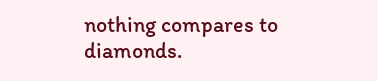nothing compares to diamonds.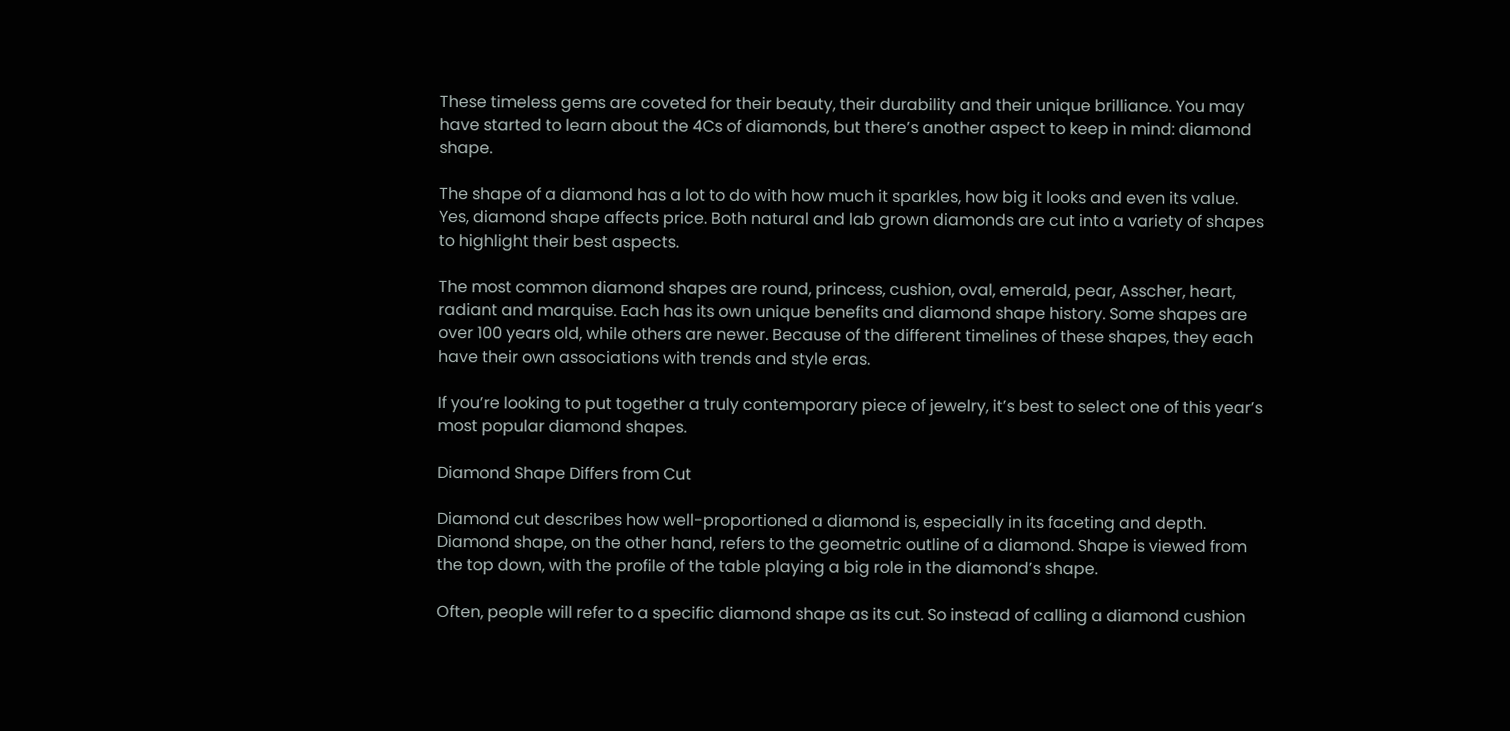These timeless gems are coveted for their beauty, their durability and their unique brilliance. You may have started to learn about the 4Cs of diamonds, but there’s another aspect to keep in mind: diamond shape.

The shape of a diamond has a lot to do with how much it sparkles, how big it looks and even its value. Yes, diamond shape affects price. Both natural and lab grown diamonds are cut into a variety of shapes to highlight their best aspects.

The most common diamond shapes are round, princess, cushion, oval, emerald, pear, Asscher, heart, radiant and marquise. Each has its own unique benefits and diamond shape history. Some shapes are over 100 years old, while others are newer. Because of the different timelines of these shapes, they each have their own associations with trends and style eras.

If you’re looking to put together a truly contemporary piece of jewelry, it’s best to select one of this year’s most popular diamond shapes.

Diamond Shape Differs from Cut

Diamond cut describes how well-proportioned a diamond is, especially in its faceting and depth. Diamond shape, on the other hand, refers to the geometric outline of a diamond. Shape is viewed from the top down, with the profile of the table playing a big role in the diamond’s shape.

Often, people will refer to a specific diamond shape as its cut. So instead of calling a diamond cushion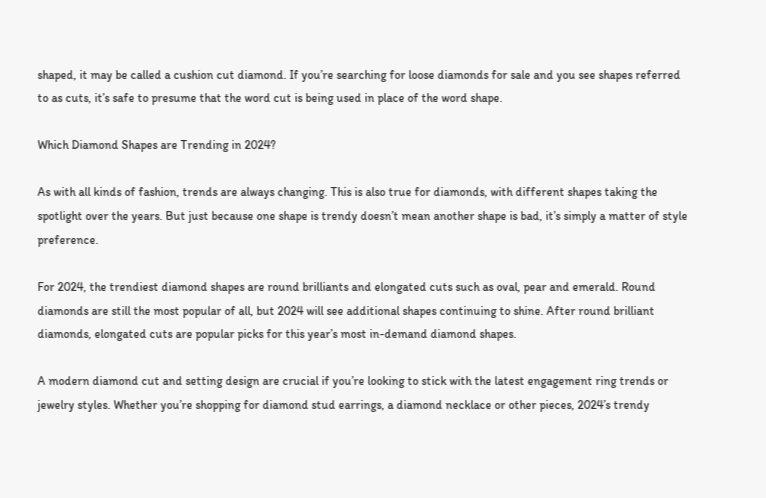shaped, it may be called a cushion cut diamond. If you’re searching for loose diamonds for sale and you see shapes referred to as cuts, it’s safe to presume that the word cut is being used in place of the word shape.

Which Diamond Shapes are Trending in 2024?

As with all kinds of fashion, trends are always changing. This is also true for diamonds, with different shapes taking the spotlight over the years. But just because one shape is trendy doesn’t mean another shape is bad, it’s simply a matter of style preference.

For 2024, the trendiest diamond shapes are round brilliants and elongated cuts such as oval, pear and emerald. Round diamonds are still the most popular of all, but 2024 will see additional shapes continuing to shine. After round brilliant diamonds, elongated cuts are popular picks for this year’s most in-demand diamond shapes.

A modern diamond cut and setting design are crucial if you’re looking to stick with the latest engagement ring trends or jewelry styles. Whether you’re shopping for diamond stud earrings, a diamond necklace or other pieces, 2024’s trendy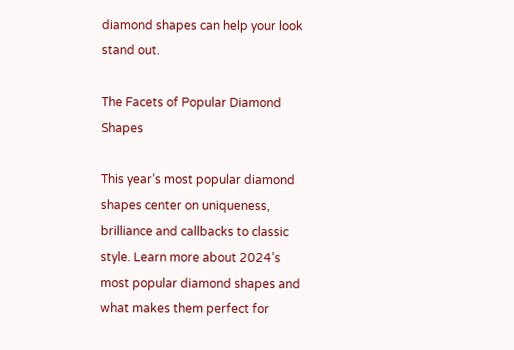diamond shapes can help your look stand out.

The Facets of Popular Diamond Shapes

This year’s most popular diamond shapes center on uniqueness, brilliance and callbacks to classic style. Learn more about 2024’s most popular diamond shapes and what makes them perfect for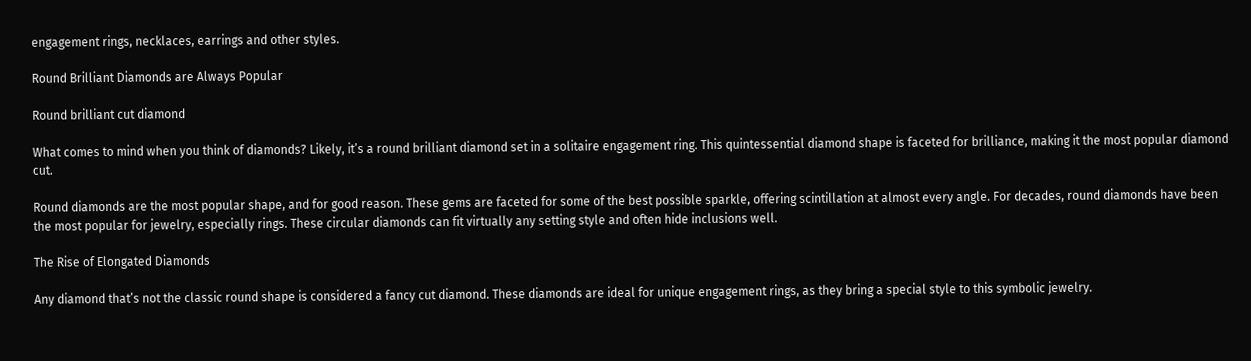engagement rings, necklaces, earrings and other styles.

Round Brilliant Diamonds are Always Popular

Round brilliant cut diamond

What comes to mind when you think of diamonds? Likely, it’s a round brilliant diamond set in a solitaire engagement ring. This quintessential diamond shape is faceted for brilliance, making it the most popular diamond cut.

Round diamonds are the most popular shape, and for good reason. These gems are faceted for some of the best possible sparkle, offering scintillation at almost every angle. For decades, round diamonds have been the most popular for jewelry, especially rings. These circular diamonds can fit virtually any setting style and often hide inclusions well.

The Rise of Elongated Diamonds

Any diamond that’s not the classic round shape is considered a fancy cut diamond. These diamonds are ideal for unique engagement rings, as they bring a special style to this symbolic jewelry.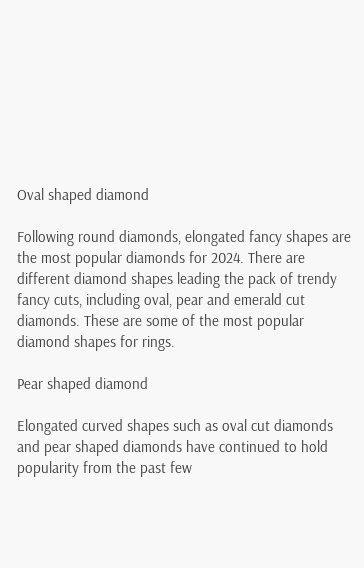Oval shaped diamond

Following round diamonds, elongated fancy shapes are the most popular diamonds for 2024. There are different diamond shapes leading the pack of trendy fancy cuts, including oval, pear and emerald cut diamonds. These are some of the most popular diamond shapes for rings.

Pear shaped diamond

Elongated curved shapes such as oval cut diamonds and pear shaped diamonds have continued to hold popularity from the past few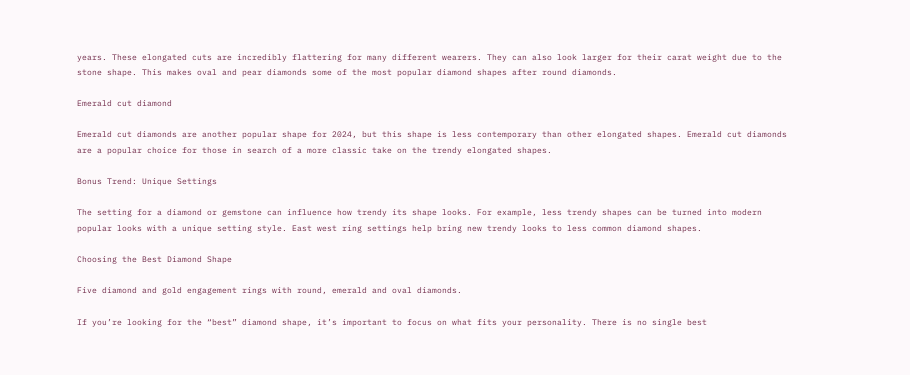years. These elongated cuts are incredibly flattering for many different wearers. They can also look larger for their carat weight due to the stone shape. This makes oval and pear diamonds some of the most popular diamond shapes after round diamonds.

Emerald cut diamond

Emerald cut diamonds are another popular shape for 2024, but this shape is less contemporary than other elongated shapes. Emerald cut diamonds are a popular choice for those in search of a more classic take on the trendy elongated shapes.

Bonus Trend: Unique Settings

The setting for a diamond or gemstone can influence how trendy its shape looks. For example, less trendy shapes can be turned into modern popular looks with a unique setting style. East west ring settings help bring new trendy looks to less common diamond shapes.

Choosing the Best Diamond Shape

Five diamond and gold engagement rings with round, emerald and oval diamonds.

If you’re looking for the “best” diamond shape, it’s important to focus on what fits your personality. There is no single best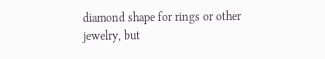diamond shape for rings or other jewelry, but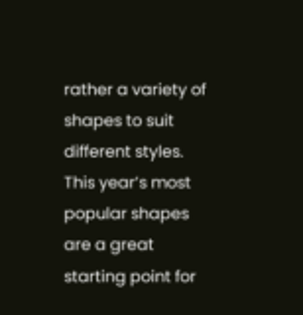rather a variety of shapes to suit different styles. This year’s most popular shapes are a great starting point for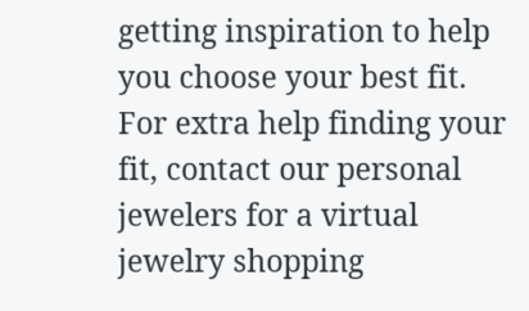getting inspiration to help you choose your best fit. For extra help finding your fit, contact our personal jewelers for a virtual jewelry shopping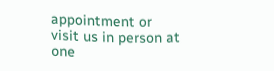appointment or visit us in person at one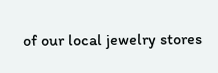of our local jewelry stores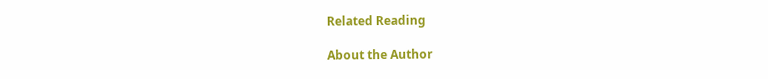Related Reading

About the Author